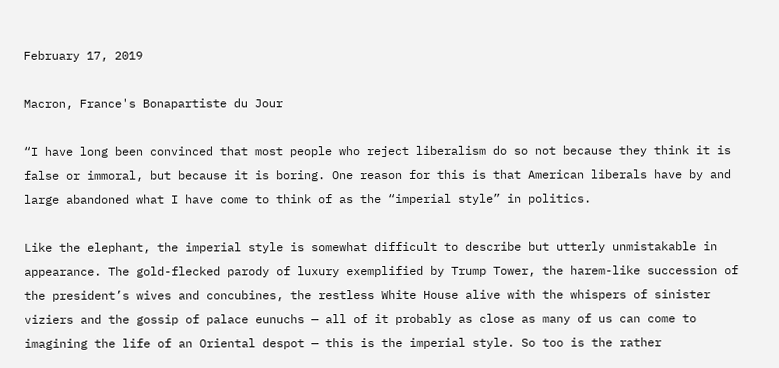February 17, 2019

Macron, France's Bonapartiste du Jour

“I have long been convinced that most people who reject liberalism do so not because they think it is false or immoral, but because it is boring. One reason for this is that American liberals have by and large abandoned what I have come to think of as the “imperial style” in politics.

Like the elephant, the imperial style is somewhat difficult to describe but utterly unmistakable in appearance. The gold-flecked parody of luxury exemplified by Trump Tower, the harem-like succession of the president’s wives and concubines, the restless White House alive with the whispers of sinister viziers and the gossip of palace eunuchs — all of it probably as close as many of us can come to imagining the life of an Oriental despot — this is the imperial style. So too is the rather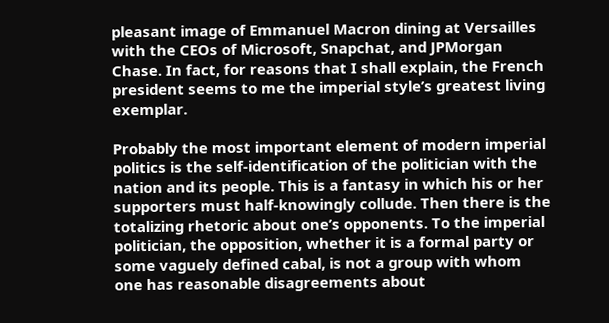pleasant image of Emmanuel Macron dining at Versailles with the CEOs of Microsoft, Snapchat, and JPMorgan Chase. In fact, for reasons that I shall explain, the French president seems to me the imperial style’s greatest living exemplar.

Probably the most important element of modern imperial politics is the self-identification of the politician with the nation and its people. This is a fantasy in which his or her supporters must half-knowingly collude. Then there is the totalizing rhetoric about one’s opponents. To the imperial politician, the opposition, whether it is a formal party or some vaguely defined cabal, is not a group with whom one has reasonable disagreements about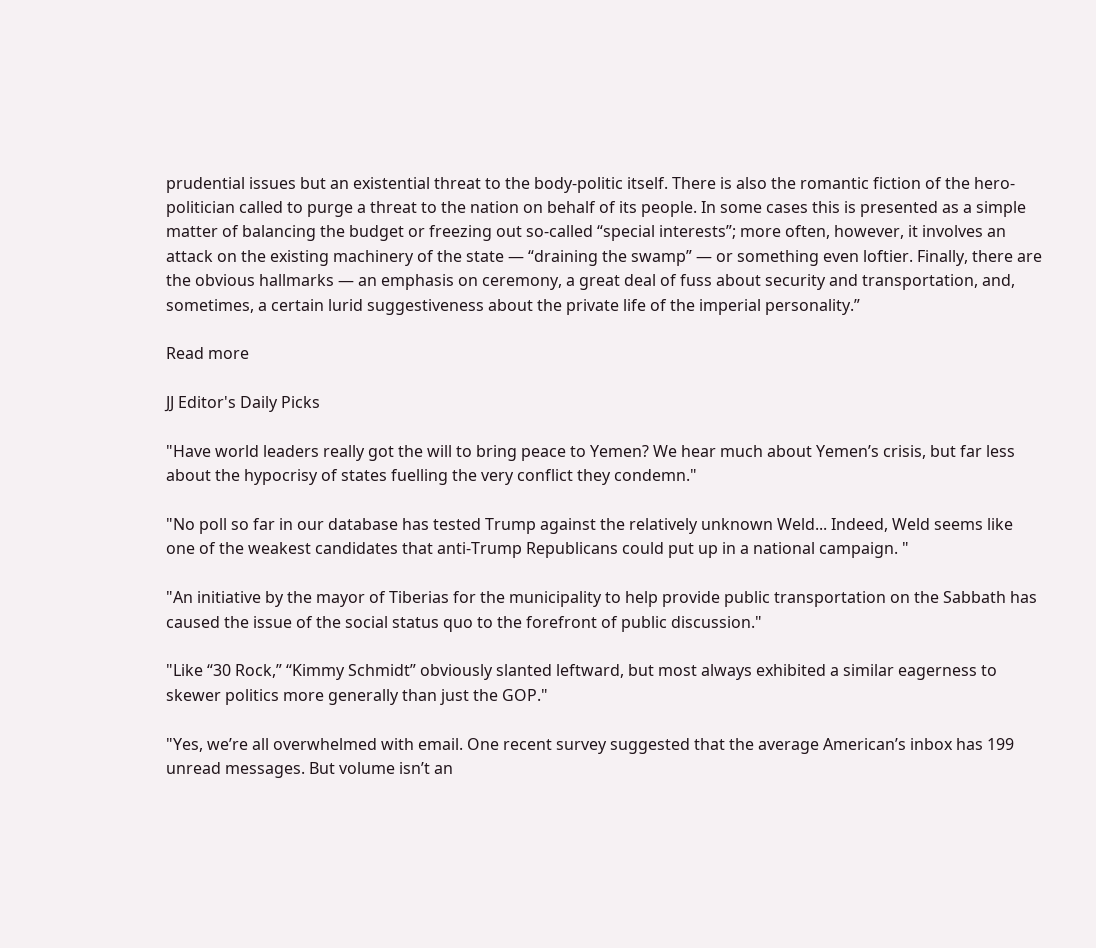prudential issues but an existential threat to the body-politic itself. There is also the romantic fiction of the hero-politician called to purge a threat to the nation on behalf of its people. In some cases this is presented as a simple matter of balancing the budget or freezing out so-called “special interests”; more often, however, it involves an attack on the existing machinery of the state — “draining the swamp” — or something even loftier. Finally, there are the obvious hallmarks — an emphasis on ceremony, a great deal of fuss about security and transportation, and, sometimes, a certain lurid suggestiveness about the private life of the imperial personality.”

Read more

JJ Editor's Daily Picks

"Have world leaders really got the will to bring peace to Yemen? We hear much about Yemen’s crisis, but far less about the hypocrisy of states fuelling the very conflict they condemn."

"No poll so far in our database has tested Trump against the relatively unknown Weld... Indeed, Weld seems like one of the weakest candidates that anti-Trump Republicans could put up in a national campaign. "

"An initiative by the mayor of Tiberias for the municipality to help provide public transportation on the Sabbath has caused the issue of the social status quo to the forefront of public discussion."

"Like “30 Rock,” “Kimmy Schmidt” obviously slanted leftward, but most always exhibited a similar eagerness to skewer politics more generally than just the GOP."

"Yes, we’re all overwhelmed with email. One recent survey suggested that the average American’s inbox has 199 unread messages. But volume isn’t an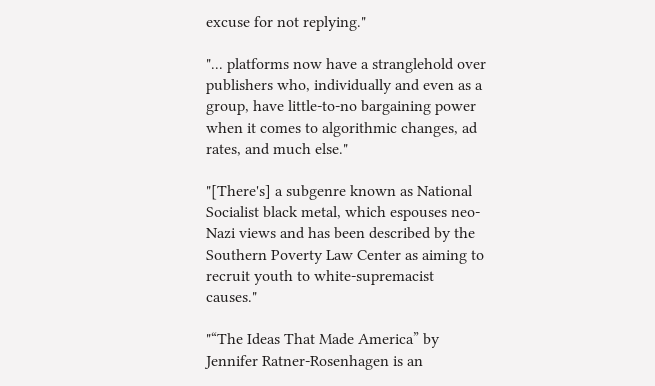excuse for not replying."

"... platforms now have a stranglehold over publishers who, individually and even as a group, have little-to-no bargaining power when it comes to algorithmic changes, ad rates, and much else."

"[There's] a subgenre known as National Socialist black metal, which espouses neo-Nazi views and has been described by the Southern Poverty Law Center as aiming to recruit youth to white-supremacist causes."

"“The Ideas That Made America” by Jennifer Ratner-Rosenhagen is an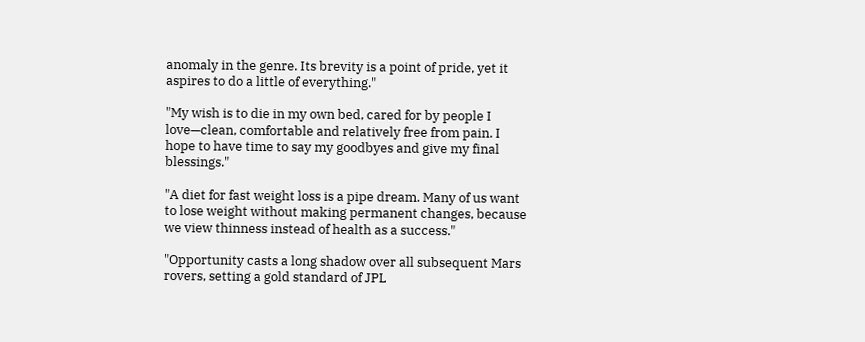anomaly in the genre. Its brevity is a point of pride, yet it aspires to do a little of everything."

"My wish is to die in my own bed, cared for by people I love—clean, comfortable and relatively free from pain. I hope to have time to say my goodbyes and give my final blessings."

"A diet for fast weight loss is a pipe dream. Many of us want to lose weight without making permanent changes, because we view thinness instead of health as a success."

"Opportunity casts a long shadow over all subsequent Mars rovers, setting a gold standard of JPL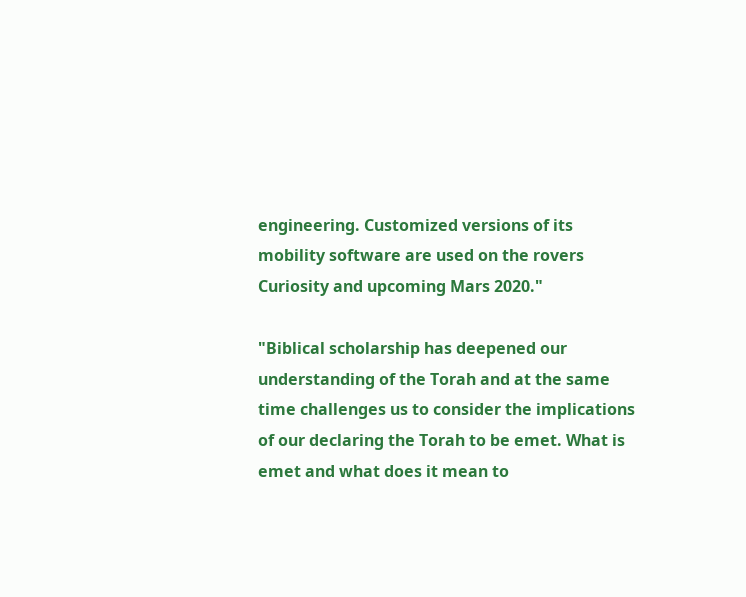engineering. Customized versions of its mobility software are used on the rovers Curiosity and upcoming Mars 2020."

"Biblical scholarship has deepened our understanding of the Torah and at the same time challenges us to consider the implications of our declaring the Torah to be emet. What is emet and what does it mean to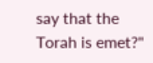say that the Torah is emet?"